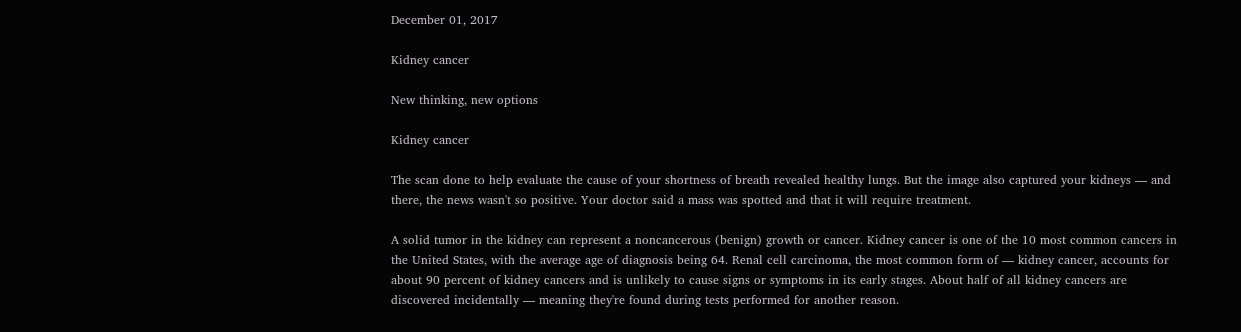December 01, 2017

Kidney cancer

New thinking, new options

Kidney cancer

The scan done to help evaluate the cause of your shortness of breath revealed healthy lungs. But the image also captured your kidneys — and there, the news wasn't so positive. Your doctor said a mass was spotted and that it will require treatment.

A solid tumor in the kidney can represent a noncancerous (benign) growth or cancer. Kidney cancer is one of the 10 most common cancers in the United States, with the average age of diagnosis being 64. Renal cell carcinoma, the most common form of — kidney cancer, accounts for about 90 percent of kidney cancers and is unlikely to cause signs or symptoms in its early stages. About half of all kidney cancers are discovered incidentally — meaning they're found during tests performed for another reason.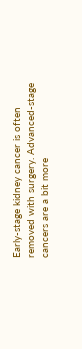Early-stage kidney cancer is often removed with surgery. Advanced-stage cancers are a bit more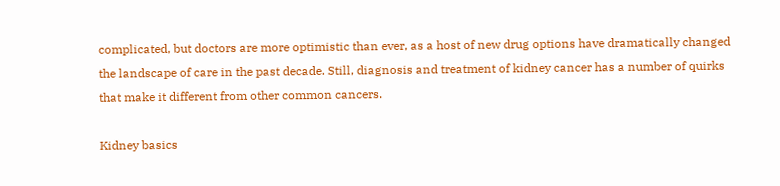complicated, but doctors are more optimistic than ever, as a host of new drug options have dramatically changed the landscape of care in the past decade. Still, diagnosis and treatment of kidney cancer has a number of quirks that make it different from other common cancers.

Kidney basics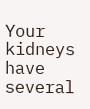Your kidneys have several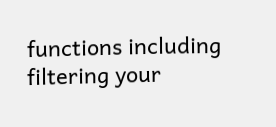functions including filtering your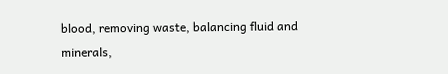blood, removing waste, balancing fluid and minerals,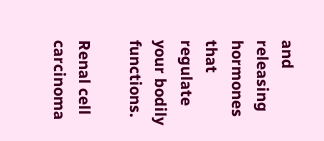and releasing hormones that regulate your bodily functions.

Renal cell carcinoma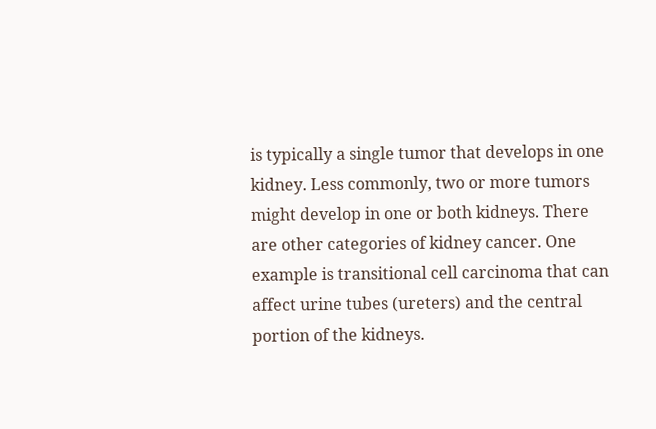is typically a single tumor that develops in one kidney. Less commonly, two or more tumors might develop in one or both kidneys. There are other categories of kidney cancer. One example is transitional cell carcinoma that can affect urine tubes (ureters) and the central portion of the kidneys.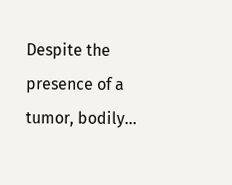Despite the presence of a tumor, bodily...